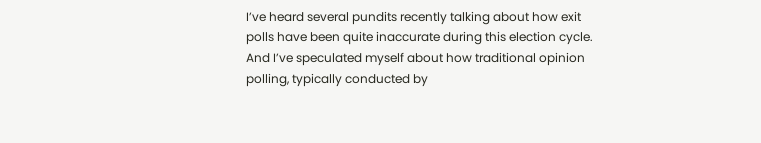I’ve heard several pundits recently talking about how exit polls have been quite inaccurate during this election cycle. And I’ve speculated myself about how traditional opinion polling, typically conducted by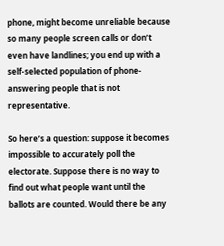phone, might become unreliable because so many people screen calls or don’t even have landlines; you end up with a self-selected population of phone-answering people that is not representative.

So here’s a question: suppose it becomes impossible to accurately poll the electorate. Suppose there is no way to find out what people want until the ballots are counted. Would there be any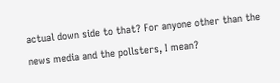actual down side to that? For anyone other than the news media and the pollsters, I mean?